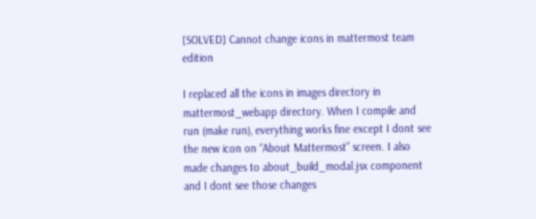[SOLVED] Cannot change icons in mattermost team edition

I replaced all the icons in images directory in mattermost_webapp directory. When I compile and run (make run), everything works fine except I dont see the new icon on “About Mattermost” screen. I also made changes to about_build_modal.jsx component and I dont see those changes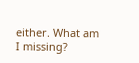either. What am I missing?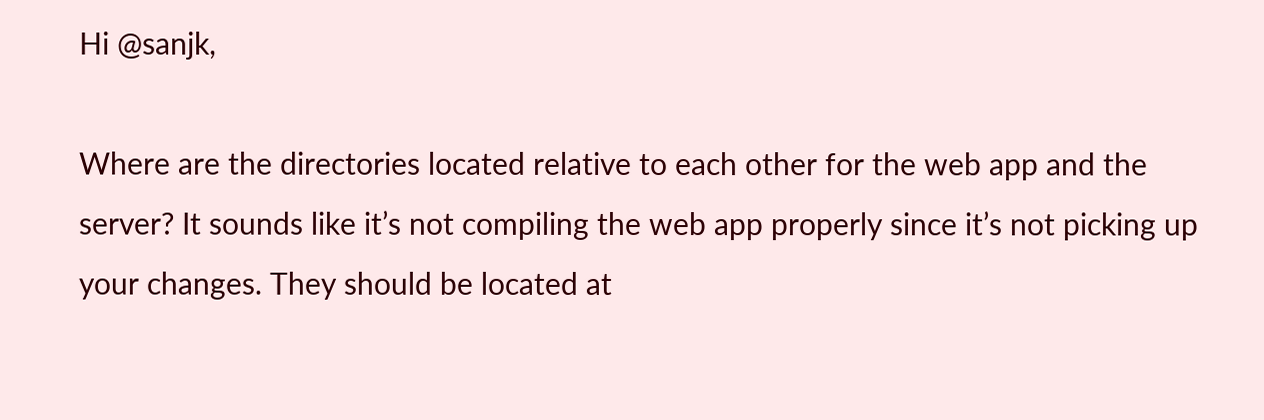Hi @sanjk,

Where are the directories located relative to each other for the web app and the server? It sounds like it’s not compiling the web app properly since it’s not picking up your changes. They should be located at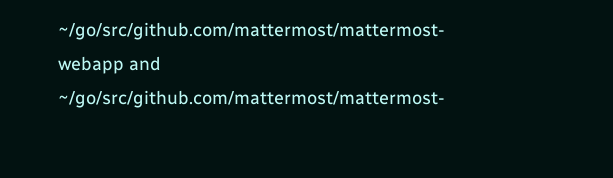~/go/src/github.com/mattermost/mattermost-webapp and ~/go/src/github.com/mattermost/mattermost-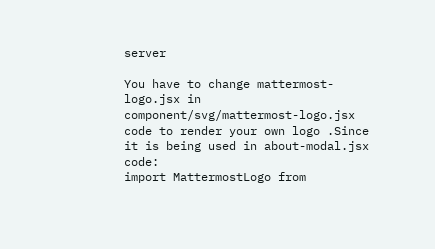server

You have to change mattermost-logo.jsx in component/svg/mattermost-logo.jsx code to render your own logo .Since it is being used in about-modal.jsx code:
import MattermostLogo from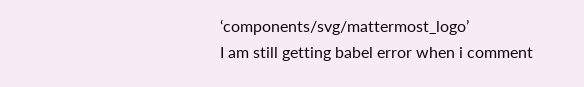‘components/svg/mattermost_logo’
I am still getting babel error when i comment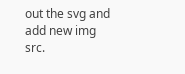out the svg and add new img src.